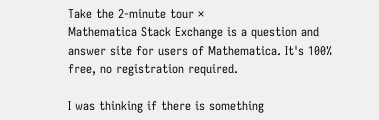Take the 2-minute tour ×
Mathematica Stack Exchange is a question and answer site for users of Mathematica. It's 100% free, no registration required.

I was thinking if there is something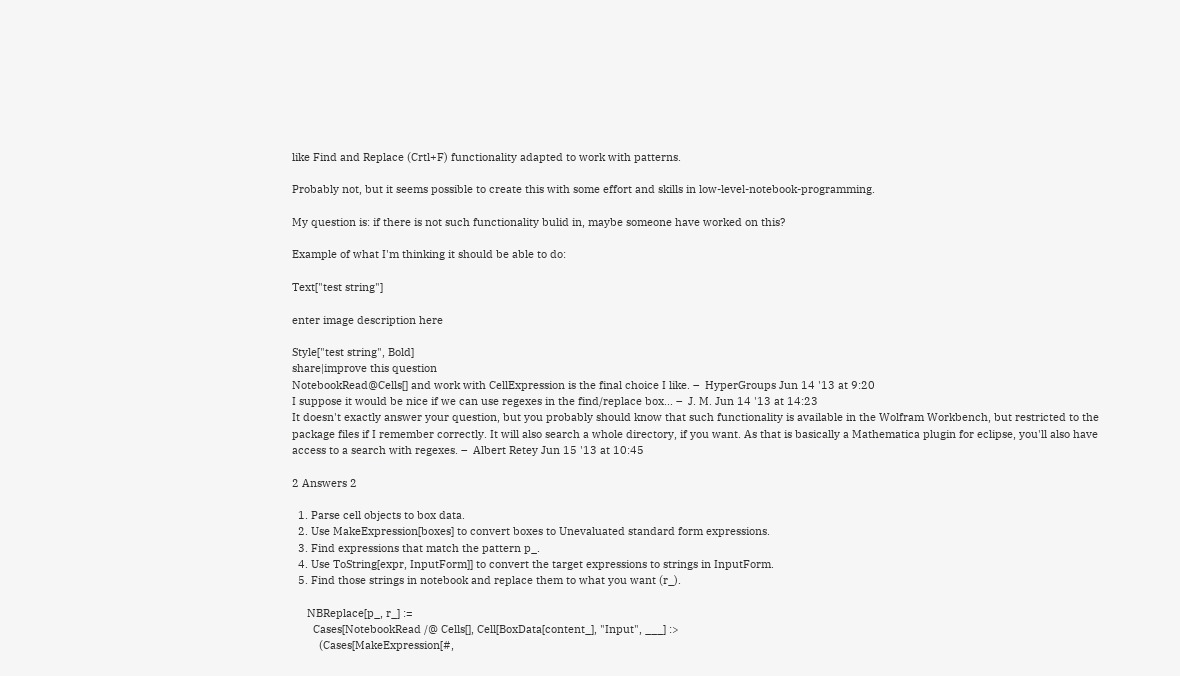like Find and Replace (Crtl+F) functionality adapted to work with patterns.

Probably not, but it seems possible to create this with some effort and skills in low-level-notebook-programming.

My question is: if there is not such functionality bulid in, maybe someone have worked on this?

Example of what I'm thinking it should be able to do:

Text["test string"]

enter image description here

Style["test string", Bold]
share|improve this question
NotebookRead@Cells[] and work with CellExpression is the final choice I like. –  HyperGroups Jun 14 '13 at 9:20
I suppose it would be nice if we can use regexes in the find/replace box... –  J. M. Jun 14 '13 at 14:23
It doesn't exactly answer your question, but you probably should know that such functionality is available in the Wolfram Workbench, but restricted to the package files if I remember correctly. It will also search a whole directory, if you want. As that is basically a Mathematica plugin for eclipse, you'll also have access to a search with regexes. –  Albert Retey Jun 15 '13 at 10:45

2 Answers 2

  1. Parse cell objects to box data.
  2. Use MakeExpression[boxes] to convert boxes to Unevaluated standard form expressions.
  3. Find expressions that match the pattern p_.
  4. Use ToString[expr, InputForm]] to convert the target expressions to strings in InputForm.
  5. Find those strings in notebook and replace them to what you want (r_).

     NBReplace[p_, r_] :=
       Cases[NotebookRead /@ Cells[], Cell[BoxData[content_], "Input", ___] :>
         (Cases[MakeExpression[#,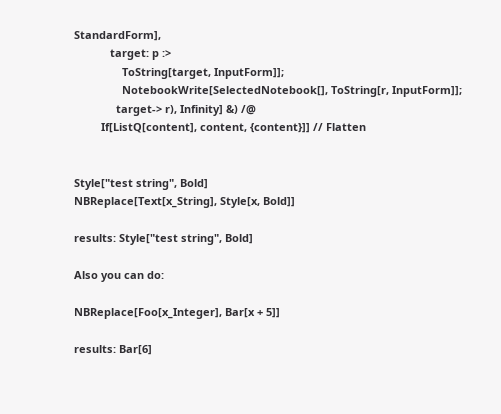StandardForm],
            target: p :>
                ToString[target, InputForm]];
                NotebookWrite[SelectedNotebook[], ToString[r, InputForm]];
              target-> r), Infinity] &) /@
         If[ListQ[content], content, {content}]] // Flatten


Style["test string", Bold]
NBReplace[Text[x_String], Style[x, Bold]]

results: Style["test string", Bold]

Also you can do:

NBReplace[Foo[x_Integer], Bar[x + 5]]

results: Bar[6]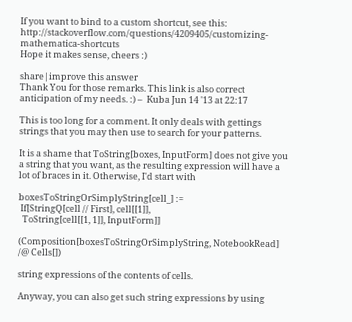If you want to bind to a custom shortcut, see this: http://stackoverflow.com/questions/4209405/customizing-mathematica-shortcuts
Hope it makes sense, cheers :)

share|improve this answer
Thank You for those remarks. This link is also correct anticipation of my needs. :) –  Kuba Jun 14 '13 at 22:17

This is too long for a comment. It only deals with gettings strings that you may then use to search for your patterns.

It is a shame that ToString[boxes, InputForm] does not give you a string that you want, as the resulting expression will have a lot of braces in it. Otherwise, I'd start with

boxesToStringOrSimplyString[cell_] :=
 If[StringQ[cell // First], cell[[1]],
  ToString[cell[[1, 1]], InputForm]]

(Composition[boxesToStringOrSimplyString, NotebookRead] /@ Cells[])

string expressions of the contents of cells.

Anyway, you can also get such string expressions by using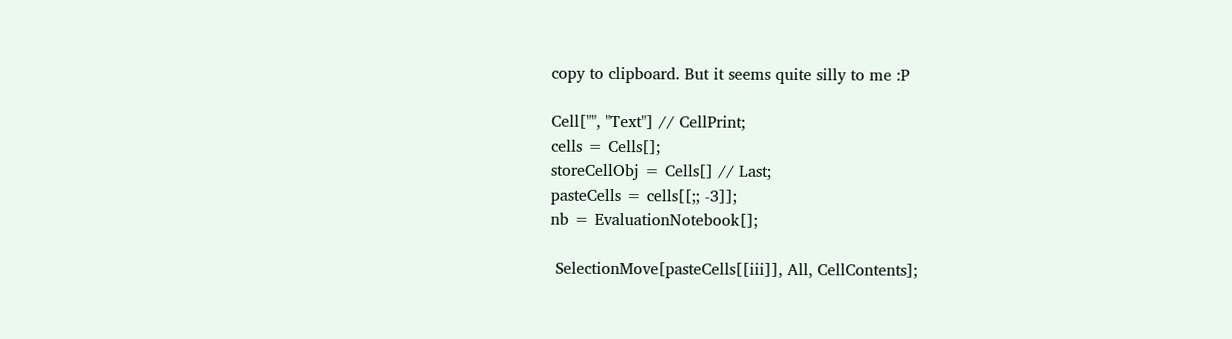copy to clipboard. But it seems quite silly to me :P

Cell["", "Text"] // CellPrint;
cells = Cells[];
storeCellObj = Cells[] // Last;
pasteCells = cells[[;; -3]];
nb = EvaluationNotebook[];

 SelectionMove[pasteCells[[iii]], All, CellContents];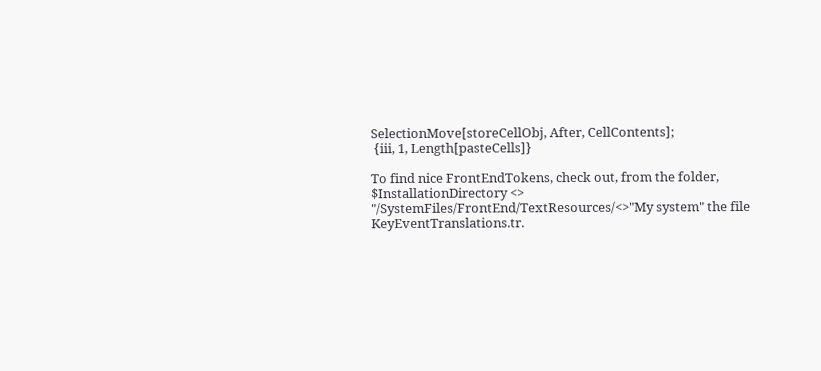SelectionMove[storeCellObj, After, CellContents];
 {iii, 1, Length[pasteCells]}

To find nice FrontEndTokens, check out, from the folder, $InstallationDirectory <> "/SystemFiles/FrontEnd/TextResources/<>"My system" the file KeyEventTranslations.tr.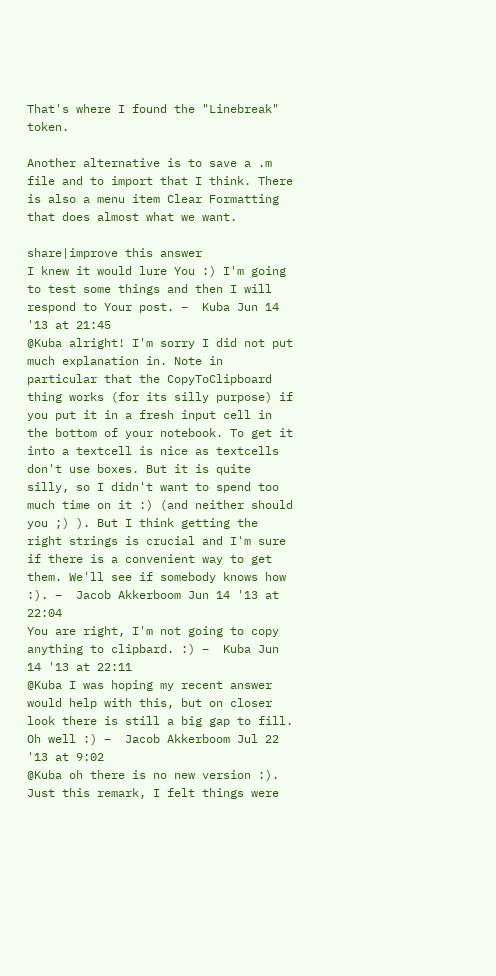That's where I found the "Linebreak" token.

Another alternative is to save a .m file and to import that I think. There is also a menu item Clear Formatting that does almost what we want.

share|improve this answer
I knew it would lure You :) I'm going to test some things and then I will respond to Your post. –  Kuba Jun 14 '13 at 21:45
@Kuba alright! I'm sorry I did not put much explanation in. Note in particular that the CopyToClipboard thing works (for its silly purpose) if you put it in a fresh input cell in the bottom of your notebook. To get it into a textcell is nice as textcells don't use boxes. But it is quite silly, so I didn't want to spend too much time on it :) (and neither should you ;) ). But I think getting the right strings is crucial and I'm sure if there is a convenient way to get them. We'll see if somebody knows how :). –  Jacob Akkerboom Jun 14 '13 at 22:04
You are right, I'm not going to copy anything to clipbard. :) –  Kuba Jun 14 '13 at 22:11
@Kuba I was hoping my recent answer would help with this, but on closer look there is still a big gap to fill. Oh well :) –  Jacob Akkerboom Jul 22 '13 at 9:02
@Kuba oh there is no new version :). Just this remark, I felt things were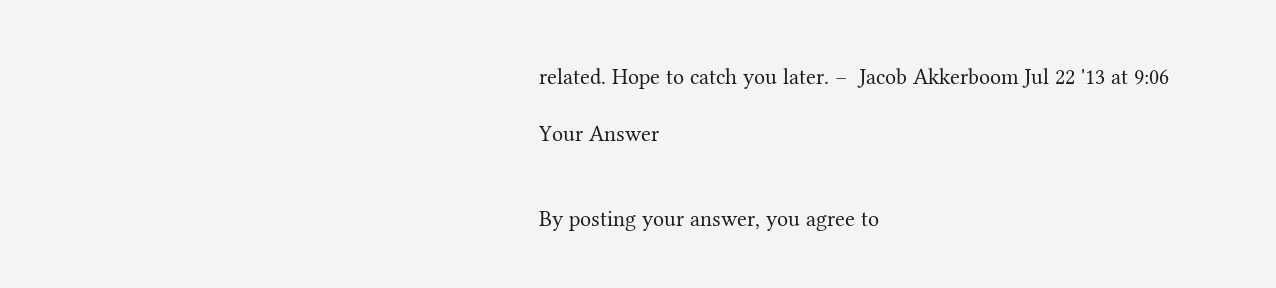related. Hope to catch you later. –  Jacob Akkerboom Jul 22 '13 at 9:06

Your Answer


By posting your answer, you agree to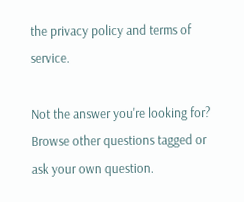the privacy policy and terms of service.

Not the answer you're looking for? Browse other questions tagged or ask your own question.